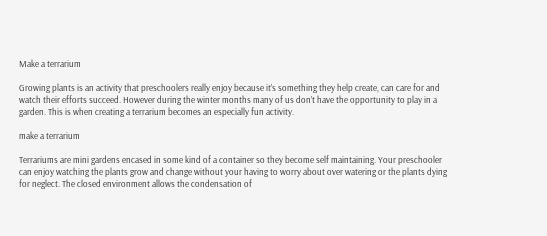Make a terrarium

Growing plants is an activity that preschoolers really enjoy because it’s something they help create, can care for and watch their efforts succeed. However during the winter months many of us don’t have the opportunity to play in a garden. This is when creating a terrarium becomes an especially fun activity.

make a terrarium

Terrariums are mini gardens encased in some kind of a container so they become self maintaining. Your preschooler can enjoy watching the plants grow and change without your having to worry about over watering or the plants dying for neglect. The closed environment allows the condensation of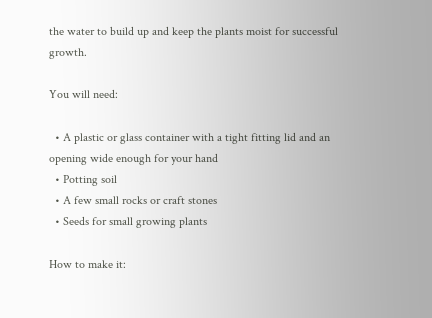the water to build up and keep the plants moist for successful growth.

You will need:

  • A plastic or glass container with a tight fitting lid and an opening wide enough for your hand
  • Potting soil
  • A few small rocks or craft stones
  • Seeds for small growing plants

How to make it: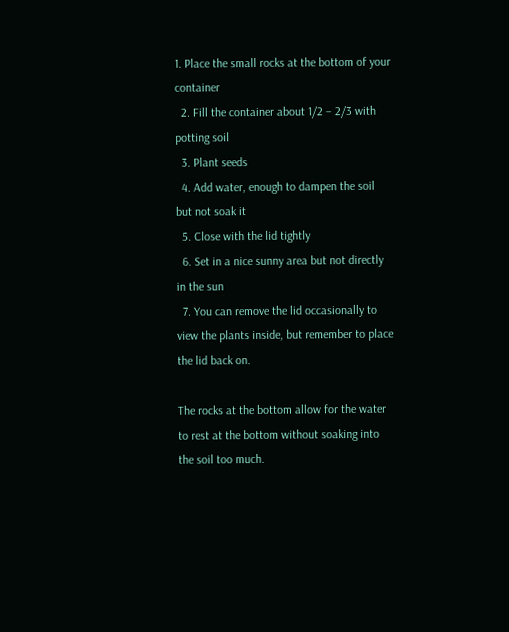1. Place the small rocks at the bottom of your container
  2. Fill the container about 1/2 – 2/3 with potting soil
  3. Plant seeds
  4. Add water, enough to dampen the soil but not soak it
  5. Close with the lid tightly
  6. Set in a nice sunny area but not directly in the sun
  7. You can remove the lid occasionally to view the plants inside, but remember to place the lid back on.

The rocks at the bottom allow for the water to rest at the bottom without soaking into the soil too much.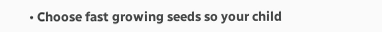• Choose fast growing seeds so your child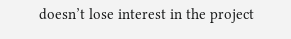doesn’t lose interest in the project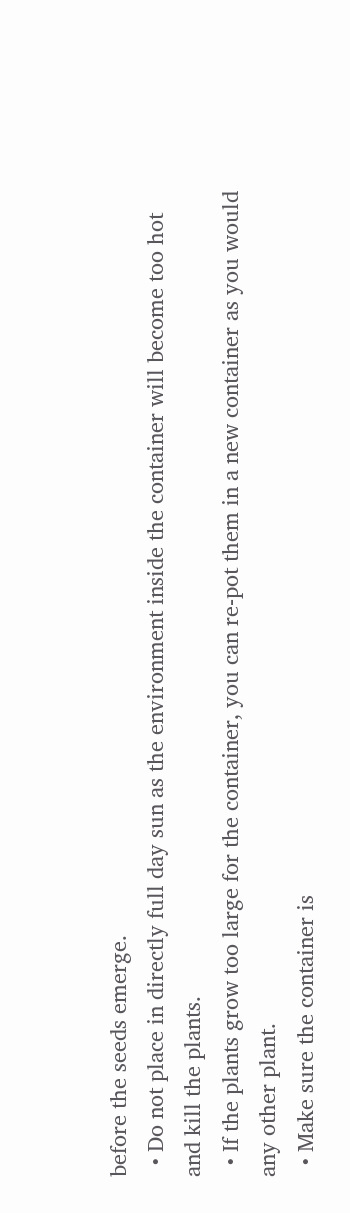before the seeds emerge.
  • Do not place in directly full day sun as the environment inside the container will become too hot and kill the plants.
  • If the plants grow too large for the container, you can re-pot them in a new container as you would any other plant.
  • Make sure the container is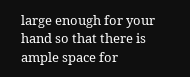large enough for your hand so that there is ample space for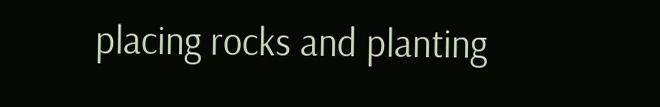placing rocks and planting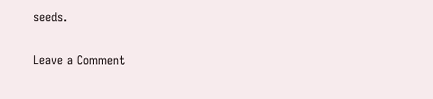seeds.

Leave a Comment